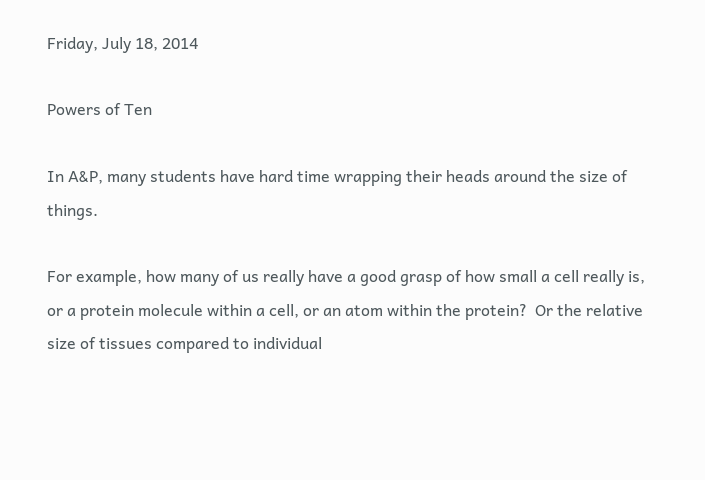Friday, July 18, 2014

Powers of Ten

In A&P, many students have hard time wrapping their heads around the size of things.

For example, how many of us really have a good grasp of how small a cell really is, or a protein molecule within a cell, or an atom within the protein?  Or the relative size of tissues compared to individual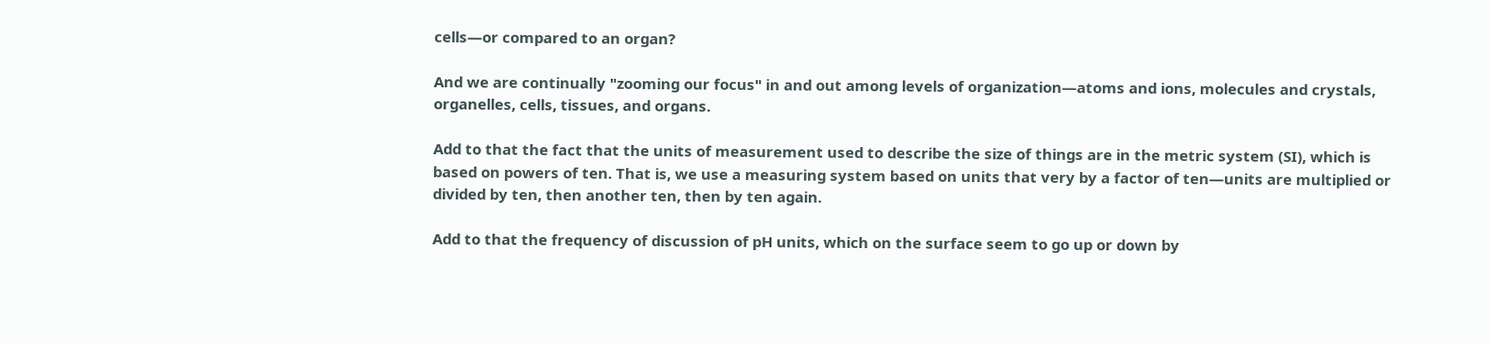cells—or compared to an organ?

And we are continually "zooming our focus" in and out among levels of organization—atoms and ions, molecules and crystals, organelles, cells, tissues, and organs.

Add to that the fact that the units of measurement used to describe the size of things are in the metric system (SI), which is based on powers of ten. That is, we use a measuring system based on units that very by a factor of ten—units are multiplied or divided by ten, then another ten, then by ten again.

Add to that the frequency of discussion of pH units, which on the surface seem to go up or down by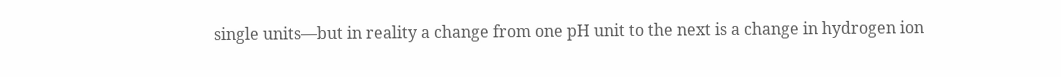single units—but in reality a change from one pH unit to the next is a change in hydrogen ion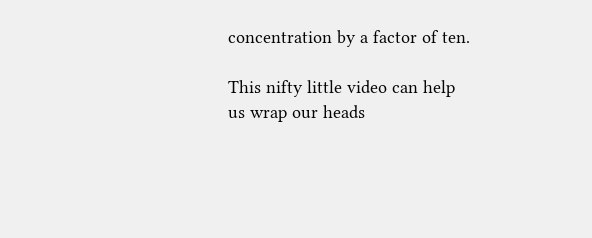concentration by a factor of ten.

This nifty little video can help us wrap our heads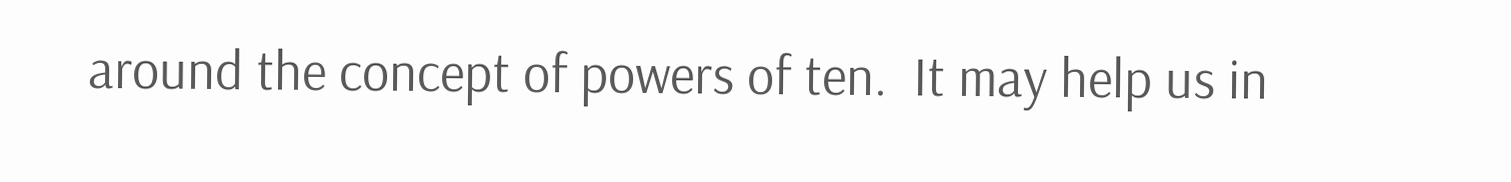around the concept of powers of ten.  It may help us in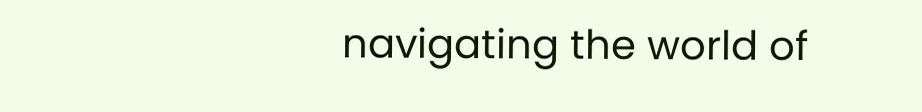navigating the world of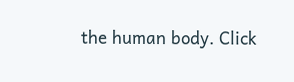the human body. Click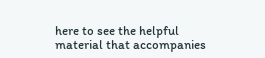here to see the helpful material that accompanies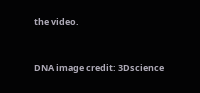the video.


DNA image credit: 3Dscience